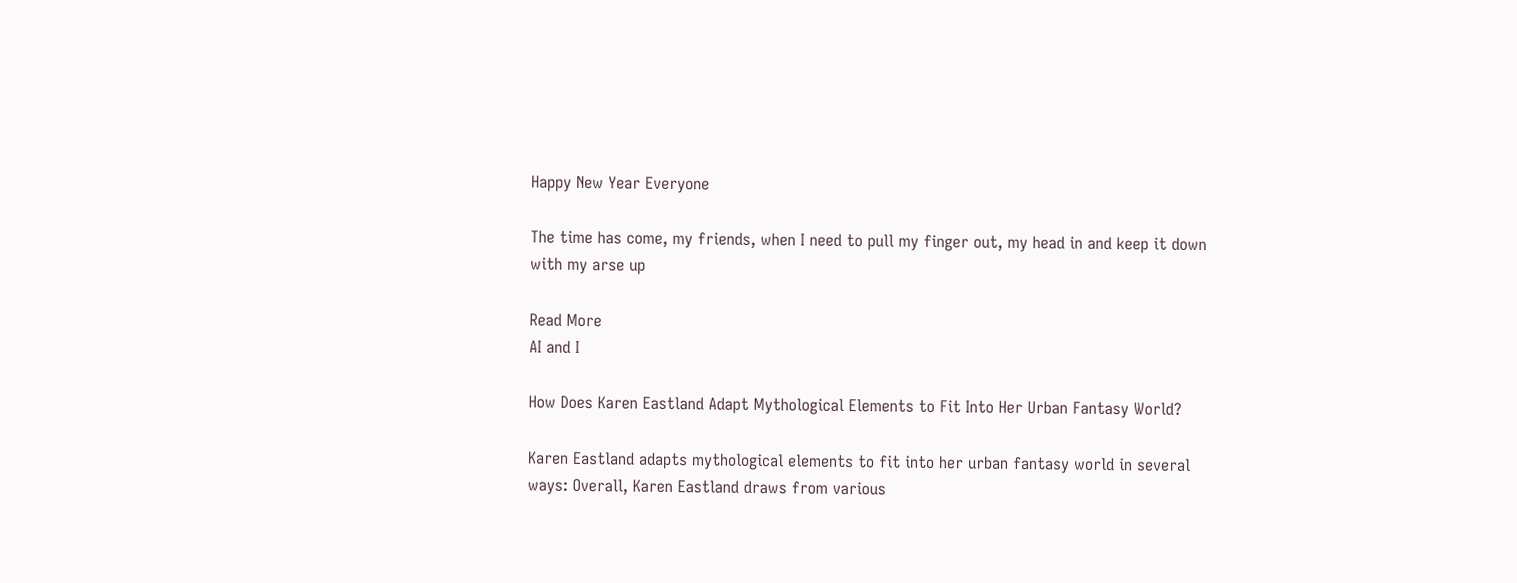Happy New Year Everyone

The time has come, my friends, when I need to pull my finger out, my head in and keep it down with my arse up

Read More
AI and I

How Does Karen Eastland Adapt Mythological Elements to Fit Into Her Urban Fantasy World?

Karen Eastland adapts mythological elements to fit into her urban fantasy world in several ways: Overall, Karen Eastland draws from various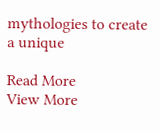mythologies to create a unique

Read More
View More